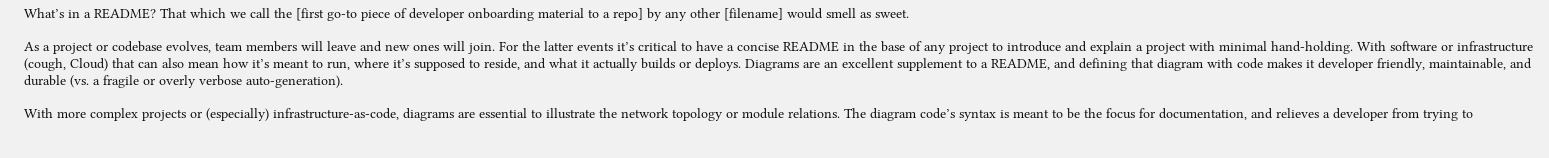What’s in a README? That which we call the [first go-to piece of developer onboarding material to a repo] by any other [filename] would smell as sweet.

As a project or codebase evolves, team members will leave and new ones will join. For the latter events it’s critical to have a concise README in the base of any project to introduce and explain a project with minimal hand-holding. With software or infrastructure (cough, Cloud) that can also mean how it’s meant to run, where it’s supposed to reside, and what it actually builds or deploys. Diagrams are an excellent supplement to a README, and defining that diagram with code makes it developer friendly, maintainable, and durable (vs. a fragile or overly verbose auto-generation).

With more complex projects or (especially) infrastructure-as-code, diagrams are essential to illustrate the network topology or module relations. The diagram code’s syntax is meant to be the focus for documentation, and relieves a developer from trying to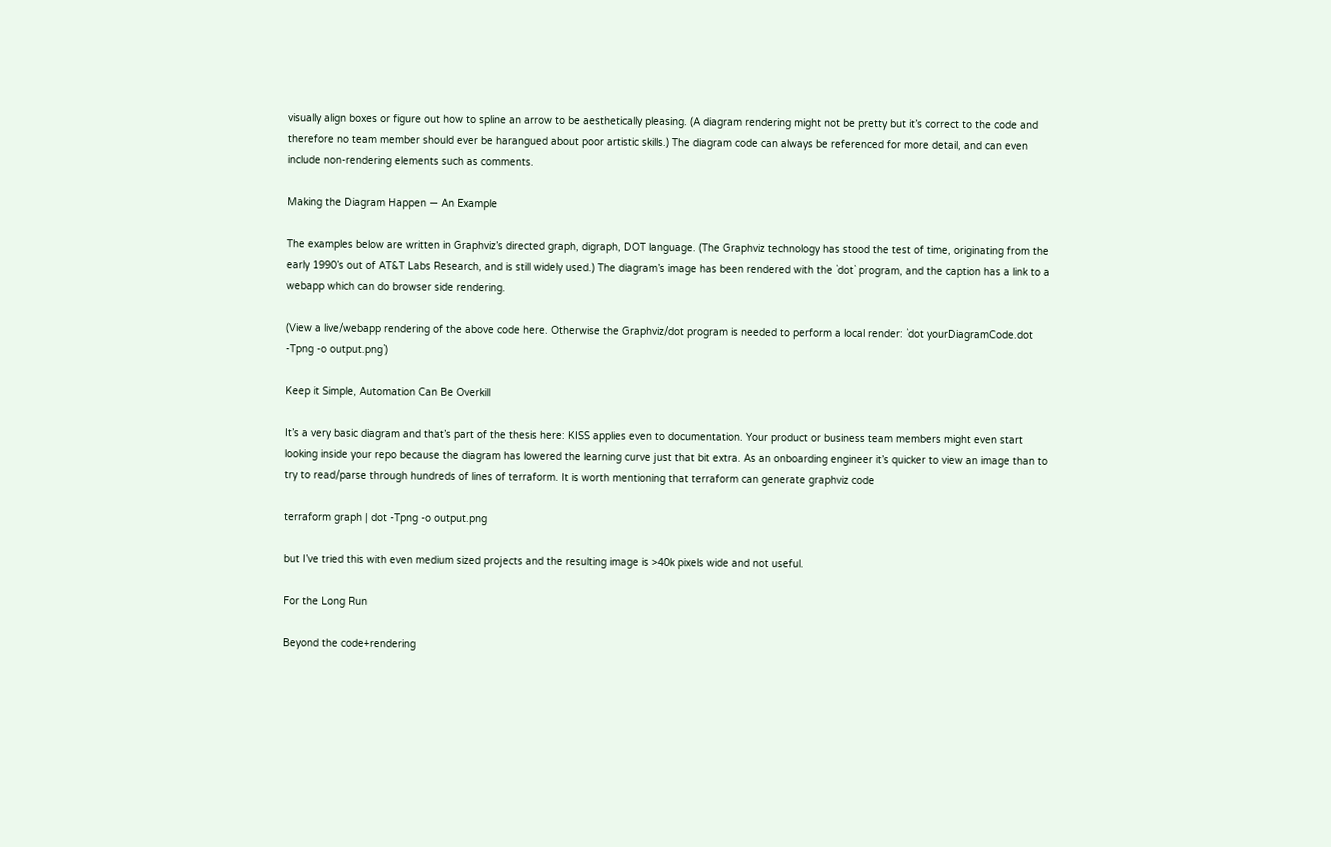visually align boxes or figure out how to spline an arrow to be aesthetically pleasing. (A diagram rendering might not be pretty but it’s correct to the code and therefore no team member should ever be harangued about poor artistic skills.) The diagram code can always be referenced for more detail, and can even include non-rendering elements such as comments.

Making the Diagram Happen — An Example

The examples below are written in Graphviz’s directed graph, digraph, DOT language. (The Graphviz technology has stood the test of time, originating from the early 1990’s out of AT&T Labs Research, and is still widely used.) The diagram’s image has been rendered with the `dot` program, and the caption has a link to a webapp which can do browser side rendering.

(View a live/webapp rendering of the above code here. Otherwise the Graphviz/dot program is needed to perform a local render: `dot yourDiagramCode.dot -Tpng -o output.png`)

Keep it Simple, Automation Can Be Overkill

It’s a very basic diagram and that’s part of the thesis here: KISS applies even to documentation. Your product or business team members might even start looking inside your repo because the diagram has lowered the learning curve just that bit extra. As an onboarding engineer it’s quicker to view an image than to try to read/parse through hundreds of lines of terraform. It is worth mentioning that terraform can generate graphviz code

terraform graph | dot -Tpng -o output.png

but I’ve tried this with even medium sized projects and the resulting image is >40k pixels wide and not useful.

For the Long Run

Beyond the code+rendering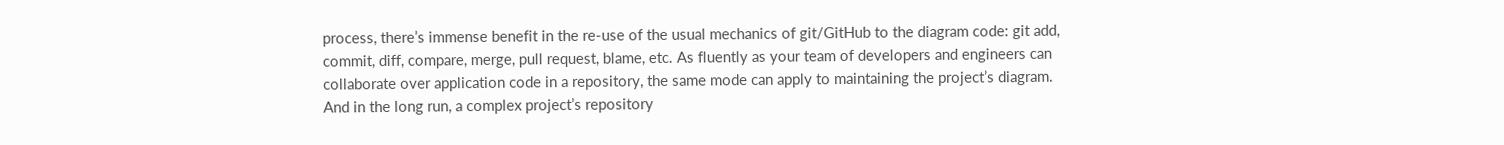process, there’s immense benefit in the re-use of the usual mechanics of git/GitHub to the diagram code: git add, commit, diff, compare, merge, pull request, blame, etc. As fluently as your team of developers and engineers can collaborate over application code in a repository, the same mode can apply to maintaining the project’s diagram. And in the long run, a complex project’s repository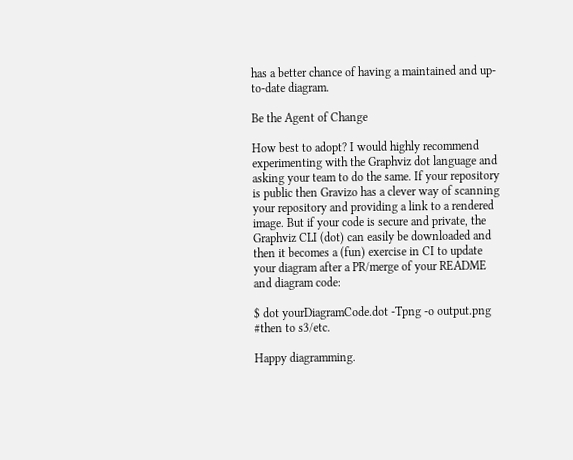has a better chance of having a maintained and up-to-date diagram.

Be the Agent of Change

How best to adopt? I would highly recommend experimenting with the Graphviz dot language and asking your team to do the same. If your repository is public then Gravizo has a clever way of scanning your repository and providing a link to a rendered image. But if your code is secure and private, the Graphviz CLI (dot) can easily be downloaded and then it becomes a (fun) exercise in CI to update your diagram after a PR/merge of your README and diagram code:

$ dot yourDiagramCode.dot -Tpng -o output.png #then to s3/etc.

Happy diagramming.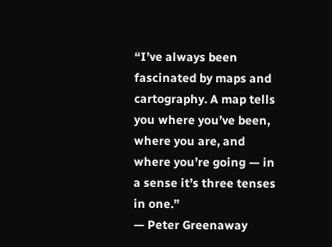“I’ve always been fascinated by maps and cartography. A map tells you where you’ve been, where you are, and where you’re going — in a sense it’s three tenses in one.”
— Peter Greenaway